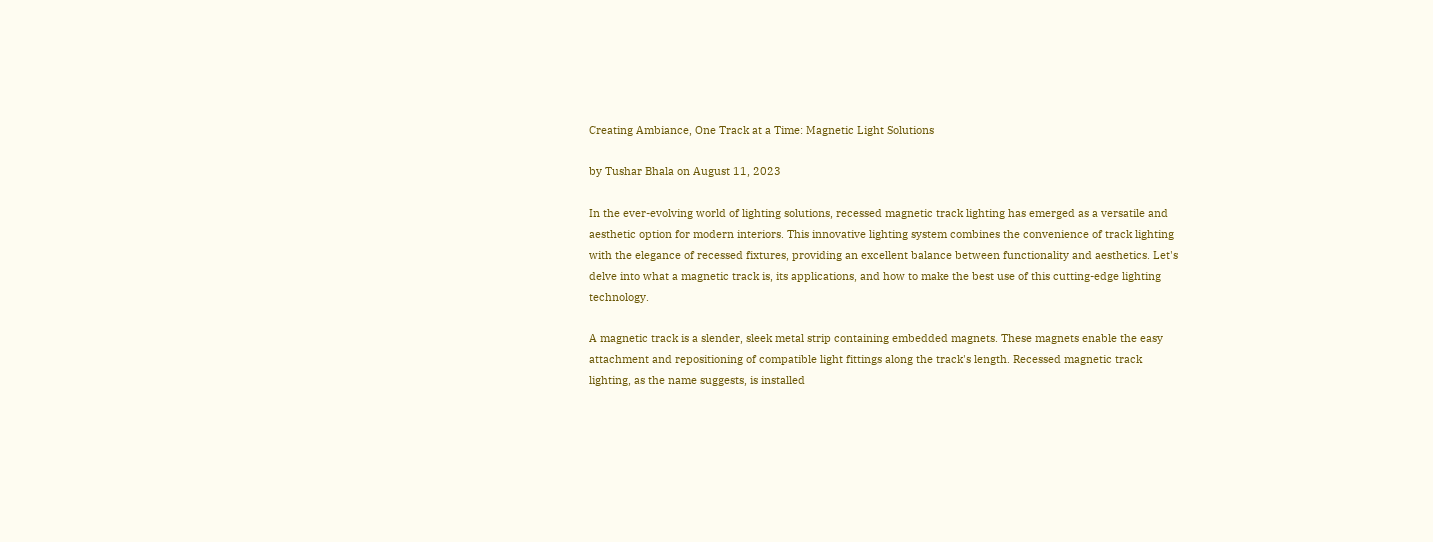Creating Ambiance, One Track at a Time: Magnetic Light Solutions

by Tushar Bhala on August 11, 2023

In the ever-evolving world of lighting solutions, recessed magnetic track lighting has emerged as a versatile and aesthetic option for modern interiors. This innovative lighting system combines the convenience of track lighting with the elegance of recessed fixtures, providing an excellent balance between functionality and aesthetics. Let's delve into what a magnetic track is, its applications, and how to make the best use of this cutting-edge lighting technology.

A magnetic track is a slender, sleek metal strip containing embedded magnets. These magnets enable the easy attachment and repositioning of compatible light fittings along the track's length. Recessed magnetic track lighting, as the name suggests, is installed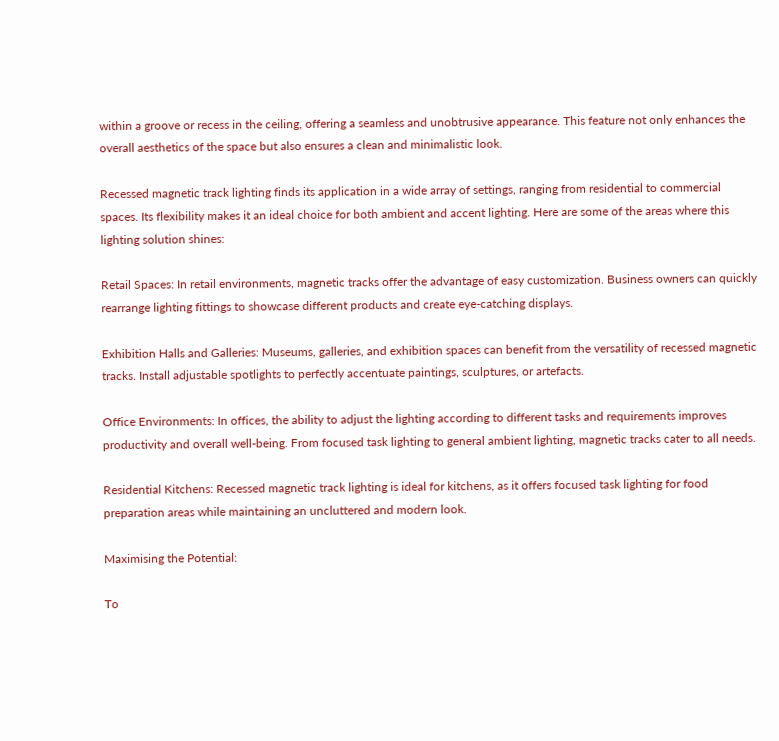within a groove or recess in the ceiling, offering a seamless and unobtrusive appearance. This feature not only enhances the overall aesthetics of the space but also ensures a clean and minimalistic look.

Recessed magnetic track lighting finds its application in a wide array of settings, ranging from residential to commercial spaces. Its flexibility makes it an ideal choice for both ambient and accent lighting. Here are some of the areas where this lighting solution shines:

Retail Spaces: In retail environments, magnetic tracks offer the advantage of easy customization. Business owners can quickly rearrange lighting fittings to showcase different products and create eye-catching displays.

Exhibition Halls and Galleries: Museums, galleries, and exhibition spaces can benefit from the versatility of recessed magnetic tracks. Install adjustable spotlights to perfectly accentuate paintings, sculptures, or artefacts.

Office Environments: In offices, the ability to adjust the lighting according to different tasks and requirements improves productivity and overall well-being. From focused task lighting to general ambient lighting, magnetic tracks cater to all needs.

Residential Kitchens: Recessed magnetic track lighting is ideal for kitchens, as it offers focused task lighting for food preparation areas while maintaining an uncluttered and modern look.

Maximising the Potential:

To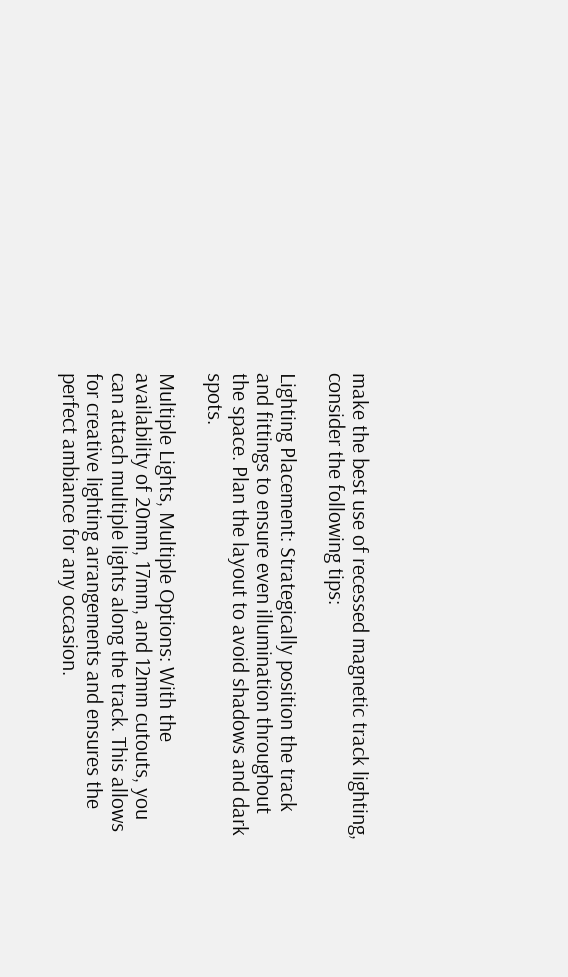make the best use of recessed magnetic track lighting, consider the following tips:

Lighting Placement: Strategically position the track and fittings to ensure even illumination throughout the space. Plan the layout to avoid shadows and dark spots.

Multiple Lights, Multiple Options: With the availability of 20mm, 17mm, and 12mm cutouts, you can attach multiple lights along the track. This allows for creative lighting arrangements and ensures the perfect ambiance for any occasion.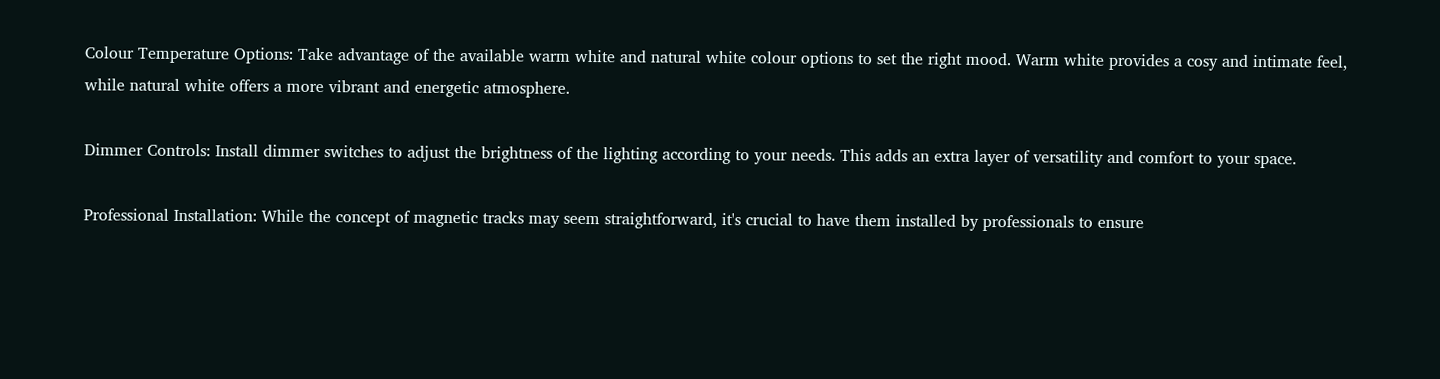Colour Temperature Options: Take advantage of the available warm white and natural white colour options to set the right mood. Warm white provides a cosy and intimate feel, while natural white offers a more vibrant and energetic atmosphere.

Dimmer Controls: Install dimmer switches to adjust the brightness of the lighting according to your needs. This adds an extra layer of versatility and comfort to your space.

Professional Installation: While the concept of magnetic tracks may seem straightforward, it's crucial to have them installed by professionals to ensure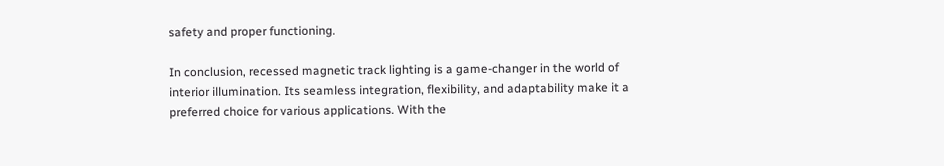safety and proper functioning.

In conclusion, recessed magnetic track lighting is a game-changer in the world of interior illumination. Its seamless integration, flexibility, and adaptability make it a preferred choice for various applications. With the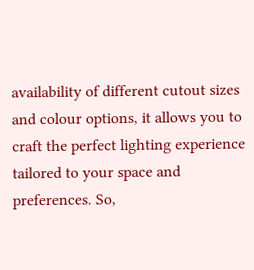availability of different cutout sizes and colour options, it allows you to craft the perfect lighting experience tailored to your space and preferences. So,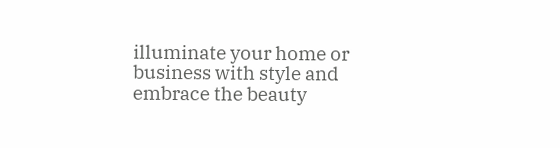illuminate your home or business with style and embrace the beauty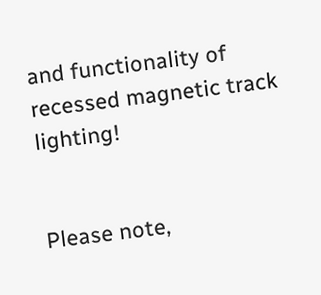and functionality of recessed magnetic track lighting!


Please note,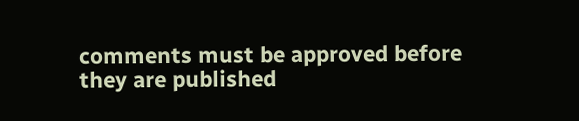comments must be approved before they are published